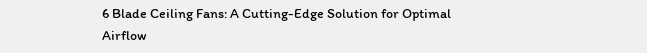6 Blade Ceiling Fans: A Cutting-Edge Solution for Optimal Airflow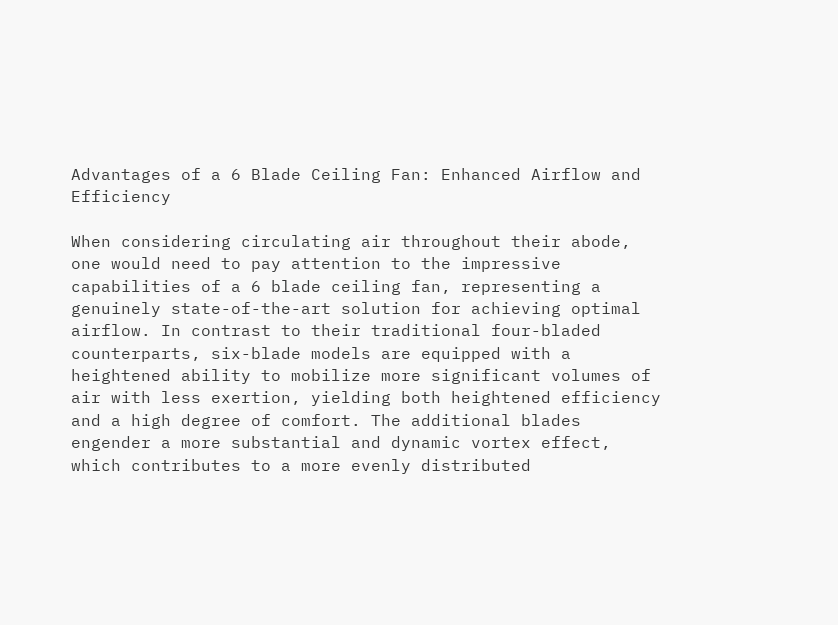Advantages of a 6 Blade Ceiling Fan: Enhanced Airflow and Efficiency

When considering circulating air throughout their abode, one would need to pay attention to the impressive capabilities of a 6 blade ceiling fan, representing a genuinely state-of-the-art solution for achieving optimal airflow. In contrast to their traditional four-bladed counterparts, six-blade models are equipped with a heightened ability to mobilize more significant volumes of air with less exertion, yielding both heightened efficiency and a high degree of comfort. The additional blades engender a more substantial and dynamic vortex effect, which contributes to a more evenly distributed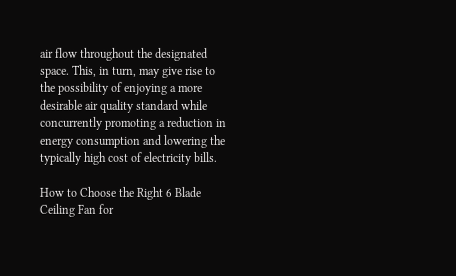air flow throughout the designated space. This, in turn, may give rise to the possibility of enjoying a more desirable air quality standard while concurrently promoting a reduction in energy consumption and lowering the typically high cost of electricity bills.

How to Choose the Right 6 Blade Ceiling Fan for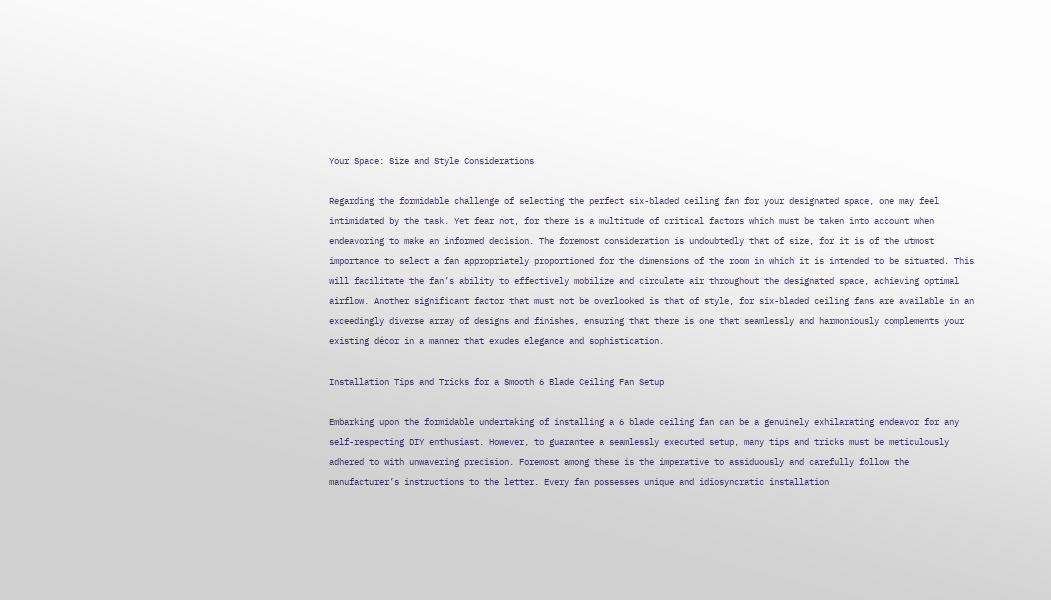Your Space: Size and Style Considerations

Regarding the formidable challenge of selecting the perfect six-bladed ceiling fan for your designated space, one may feel intimidated by the task. Yet fear not, for there is a multitude of critical factors which must be taken into account when endeavoring to make an informed decision. The foremost consideration is undoubtedly that of size, for it is of the utmost importance to select a fan appropriately proportioned for the dimensions of the room in which it is intended to be situated. This will facilitate the fan’s ability to effectively mobilize and circulate air throughout the designated space, achieving optimal airflow. Another significant factor that must not be overlooked is that of style, for six-bladed ceiling fans are available in an exceedingly diverse array of designs and finishes, ensuring that there is one that seamlessly and harmoniously complements your existing décor in a manner that exudes elegance and sophistication.

Installation Tips and Tricks for a Smooth 6 Blade Ceiling Fan Setup

Embarking upon the formidable undertaking of installing a 6 blade ceiling fan can be a genuinely exhilarating endeavor for any self-respecting DIY enthusiast. However, to guarantee a seamlessly executed setup, many tips and tricks must be meticulously adhered to with unwavering precision. Foremost among these is the imperative to assiduously and carefully follow the manufacturer’s instructions to the letter. Every fan possesses unique and idiosyncratic installation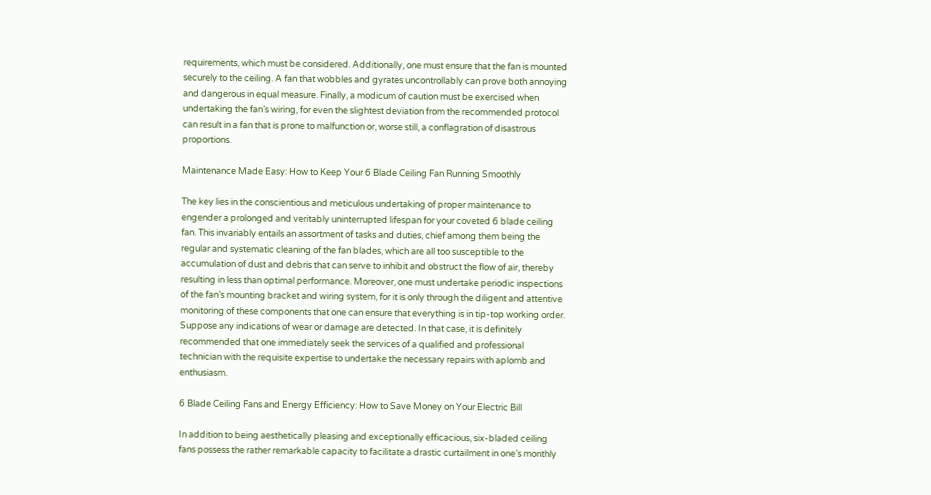requirements, which must be considered. Additionally, one must ensure that the fan is mounted securely to the ceiling. A fan that wobbles and gyrates uncontrollably can prove both annoying and dangerous in equal measure. Finally, a modicum of caution must be exercised when undertaking the fan’s wiring, for even the slightest deviation from the recommended protocol can result in a fan that is prone to malfunction or, worse still, a conflagration of disastrous proportions.

Maintenance Made Easy: How to Keep Your 6 Blade Ceiling Fan Running Smoothly

The key lies in the conscientious and meticulous undertaking of proper maintenance to engender a prolonged and veritably uninterrupted lifespan for your coveted 6 blade ceiling fan. This invariably entails an assortment of tasks and duties, chief among them being the regular and systematic cleaning of the fan blades, which are all too susceptible to the accumulation of dust and debris that can serve to inhibit and obstruct the flow of air, thereby resulting in less than optimal performance. Moreover, one must undertake periodic inspections of the fan’s mounting bracket and wiring system, for it is only through the diligent and attentive monitoring of these components that one can ensure that everything is in tip-top working order. Suppose any indications of wear or damage are detected. In that case, it is definitely recommended that one immediately seek the services of a qualified and professional technician with the requisite expertise to undertake the necessary repairs with aplomb and enthusiasm.

6 Blade Ceiling Fans and Energy Efficiency: How to Save Money on Your Electric Bill

In addition to being aesthetically pleasing and exceptionally efficacious, six-bladed ceiling fans possess the rather remarkable capacity to facilitate a drastic curtailment in one’s monthly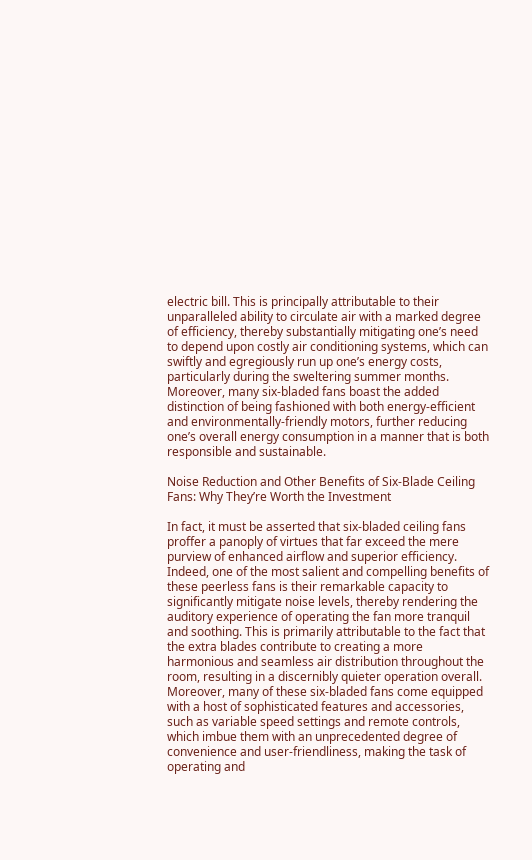electric bill. This is principally attributable to their unparalleled ability to circulate air with a marked degree of efficiency, thereby substantially mitigating one’s need to depend upon costly air conditioning systems, which can swiftly and egregiously run up one’s energy costs, particularly during the sweltering summer months. Moreover, many six-bladed fans boast the added distinction of being fashioned with both energy-efficient and environmentally-friendly motors, further reducing one’s overall energy consumption in a manner that is both responsible and sustainable.

Noise Reduction and Other Benefits of Six-Blade Ceiling Fans: Why They’re Worth the Investment

In fact, it must be asserted that six-bladed ceiling fans proffer a panoply of virtues that far exceed the mere purview of enhanced airflow and superior efficiency. Indeed, one of the most salient and compelling benefits of these peerless fans is their remarkable capacity to significantly mitigate noise levels, thereby rendering the auditory experience of operating the fan more tranquil and soothing. This is primarily attributable to the fact that the extra blades contribute to creating a more harmonious and seamless air distribution throughout the room, resulting in a discernibly quieter operation overall. Moreover, many of these six-bladed fans come equipped with a host of sophisticated features and accessories, such as variable speed settings and remote controls, which imbue them with an unprecedented degree of convenience and user-friendliness, making the task of operating and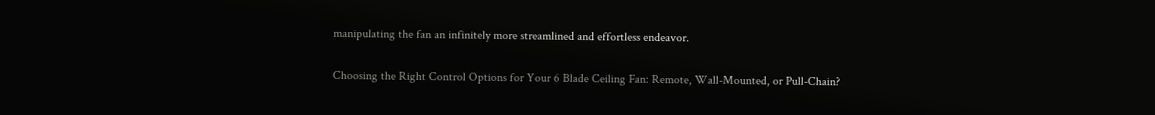manipulating the fan an infinitely more streamlined and effortless endeavor.

Choosing the Right Control Options for Your 6 Blade Ceiling Fan: Remote, Wall-Mounted, or Pull-Chain?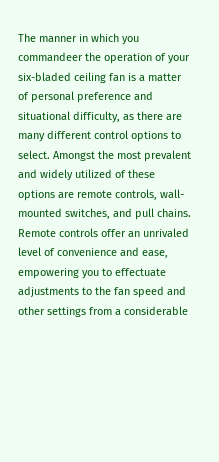The manner in which you commandeer the operation of your six-bladed ceiling fan is a matter of personal preference and situational difficulty, as there are many different control options to select. Amongst the most prevalent and widely utilized of these options are remote controls, wall-mounted switches, and pull chains. Remote controls offer an unrivaled level of convenience and ease, empowering you to effectuate adjustments to the fan speed and other settings from a considerable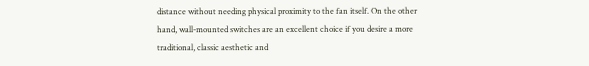distance without needing physical proximity to the fan itself. On the other hand, wall-mounted switches are an excellent choice if you desire a more traditional, classic aesthetic and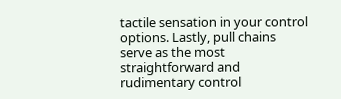tactile sensation in your control options. Lastly, pull chains serve as the most straightforward and rudimentary control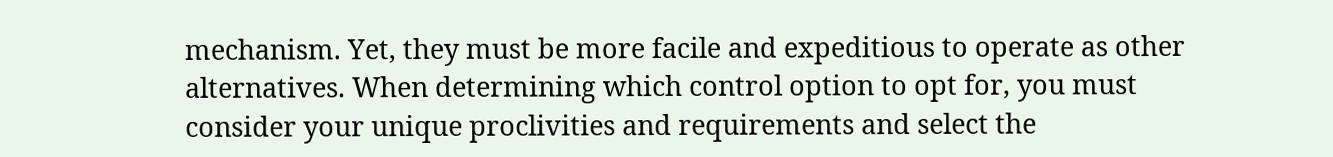mechanism. Yet, they must be more facile and expeditious to operate as other alternatives. When determining which control option to opt for, you must consider your unique proclivities and requirements and select the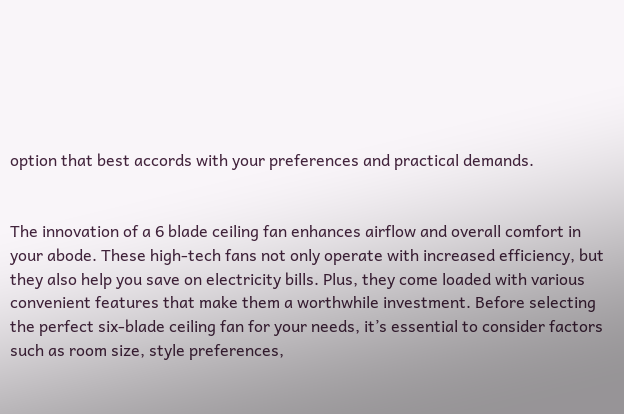option that best accords with your preferences and practical demands.


The innovation of a 6 blade ceiling fan enhances airflow and overall comfort in your abode. These high-tech fans not only operate with increased efficiency, but they also help you save on electricity bills. Plus, they come loaded with various convenient features that make them a worthwhile investment. Before selecting the perfect six-blade ceiling fan for your needs, it’s essential to consider factors such as room size, style preferences,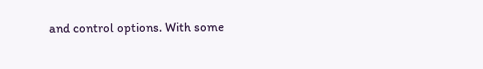and control options. With some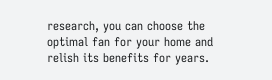research, you can choose the optimal fan for your home and relish its benefits for years.